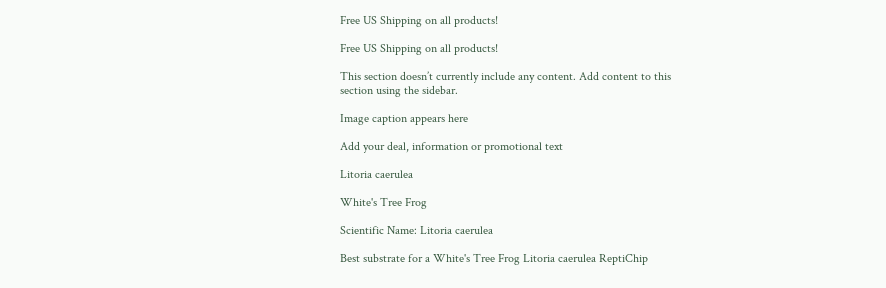Free US Shipping on all products!

Free US Shipping on all products!

This section doesn’t currently include any content. Add content to this section using the sidebar.

Image caption appears here

Add your deal, information or promotional text

Litoria caerulea

White's Tree Frog

Scientific Name: Litoria caerulea

Best substrate for a White's Tree Frog Litoria caerulea ReptiChip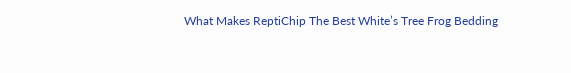What Makes ReptiChip The Best White’s Tree Frog Bedding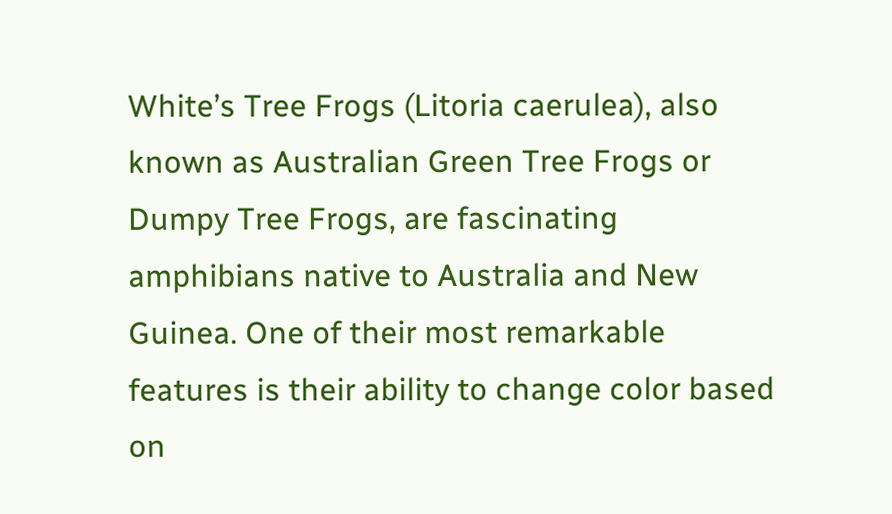White’s Tree Frogs (Litoria caerulea), also known as Australian Green Tree Frogs or Dumpy Tree Frogs, are fascinating amphibians native to Australia and New Guinea. One of their most remarkable features is their ability to change color based on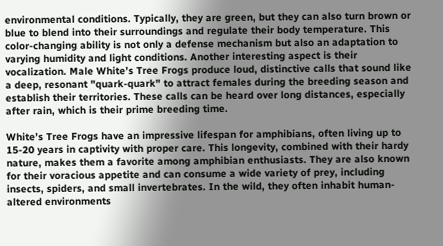environmental conditions. Typically, they are green, but they can also turn brown or blue to blend into their surroundings and regulate their body temperature. This color-changing ability is not only a defense mechanism but also an adaptation to varying humidity and light conditions. Another interesting aspect is their vocalization. Male White’s Tree Frogs produce loud, distinctive calls that sound like a deep, resonant "quark-quark" to attract females during the breeding season and establish their territories. These calls can be heard over long distances, especially after rain, which is their prime breeding time.

White’s Tree Frogs have an impressive lifespan for amphibians, often living up to 15-20 years in captivity with proper care. This longevity, combined with their hardy nature, makes them a favorite among amphibian enthusiasts. They are also known for their voracious appetite and can consume a wide variety of prey, including insects, spiders, and small invertebrates. In the wild, they often inhabit human-altered environments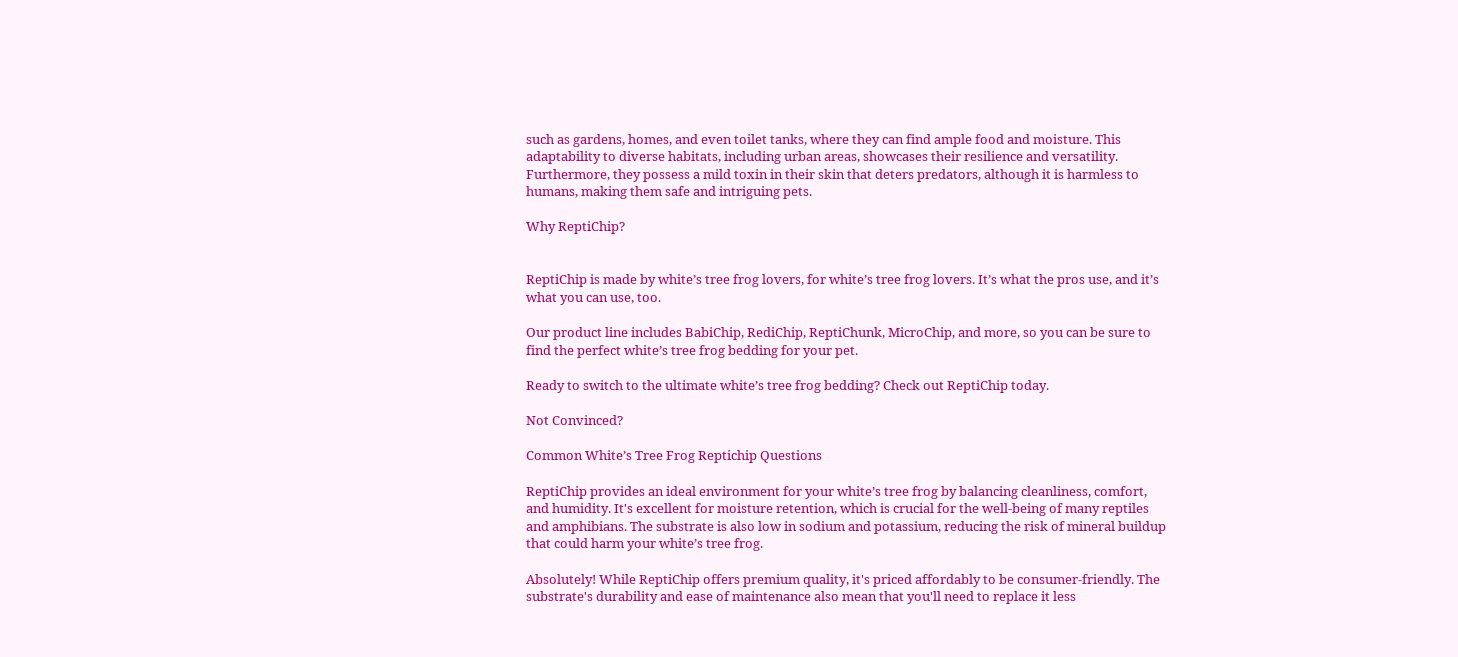such as gardens, homes, and even toilet tanks, where they can find ample food and moisture. This adaptability to diverse habitats, including urban areas, showcases their resilience and versatility. Furthermore, they possess a mild toxin in their skin that deters predators, although it is harmless to humans, making them safe and intriguing pets.

Why ReptiChip?


ReptiChip is made by white’s tree frog lovers, for white’s tree frog lovers. It’s what the pros use, and it’s what you can use, too.

Our product line includes BabiChip, RediChip, ReptiChunk, MicroChip, and more, so you can be sure to find the perfect white’s tree frog bedding for your pet.

Ready to switch to the ultimate white’s tree frog bedding? Check out ReptiChip today.

Not Convinced?

Common White’s Tree Frog Reptichip Questions

ReptiChip provides an ideal environment for your white’s tree frog by balancing cleanliness, comfort, and humidity. It's excellent for moisture retention, which is crucial for the well-being of many reptiles and amphibians. The substrate is also low in sodium and potassium, reducing the risk of mineral buildup that could harm your white’s tree frog.

Absolutely! While ReptiChip offers premium quality, it's priced affordably to be consumer-friendly. The substrate's durability and ease of maintenance also mean that you'll need to replace it less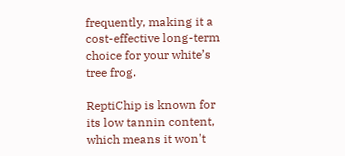frequently, making it a cost-effective long-term choice for your white’s tree frog.

ReptiChip is known for its low tannin content, which means it won't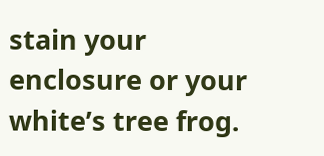stain your enclosure or your white’s tree frog.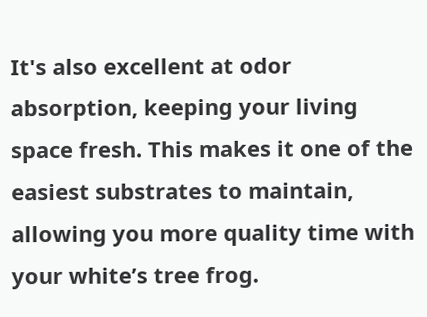It's also excellent at odor absorption, keeping your living space fresh. This makes it one of the easiest substrates to maintain, allowing you more quality time with your white’s tree frog.